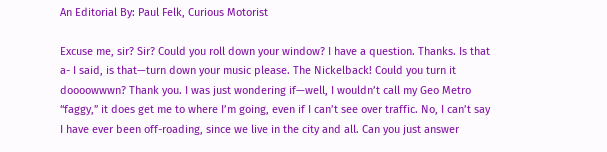An Editorial By: Paul Felk, Curious Motorist

Excuse me, sir? Sir? Could you roll down your window? I have a question. Thanks. Is that a- I said, is that—turn down your music please. The Nickelback! Could you turn it doooowwwn? Thank you. I was just wondering if—well, I wouldn’t call my Geo Metro “faggy,” it does get me to where I’m going, even if I can’t see over traffic. No, I can’t say I have ever been off-roading, since we live in the city and all. Can you just answer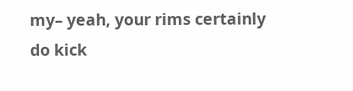my– yeah, your rims certainly do kick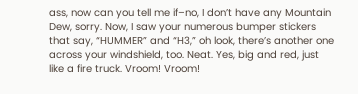ass, now can you tell me if–no, I don’t have any Mountain Dew, sorry. Now, I saw your numerous bumper stickers that say, “HUMMER” and “H3,” oh look, there’s another one across your windshield, too. Neat. Yes, big and red, just like a fire truck. Vroom! Vroom!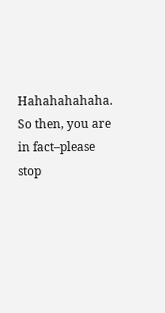Hahahahahaha. So then, you are in fact–please stop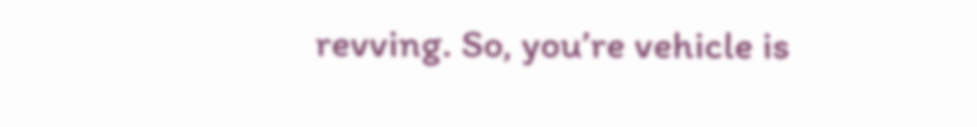revving. So, you’re vehicle is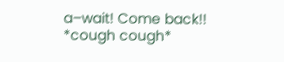a–wait! Come back!! *cough cough*